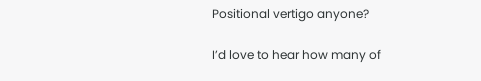Positional vertigo anyone?

I’d love to hear how many of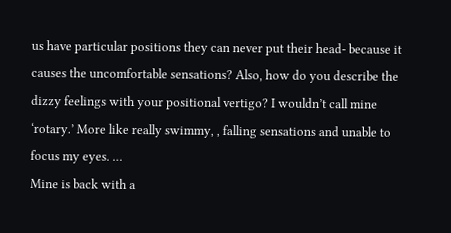us have particular positions they can never put their head- because it causes the uncomfortable sensations? Also, how do you describe the dizzy feelings with your positional vertigo? I wouldn’t call mine ‘rotary.’ More like really swimmy, , falling sensations and unable to focus my eyes. …
Mine is back with a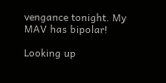vengance tonight. My MAV has bipolar!

Looking up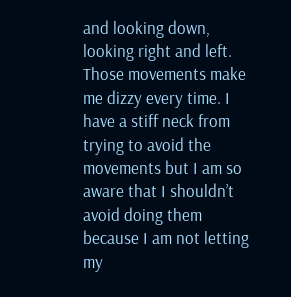and looking down, looking right and left. Those movements make me dizzy every time. I have a stiff neck from trying to avoid the movements but I am so aware that I shouldn’t avoid doing them because I am not letting my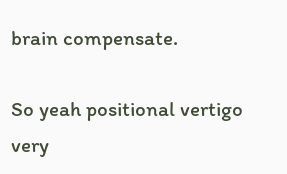brain compensate.

So yeah positional vertigo very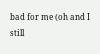bad for me (oh and I still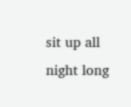sit up all night long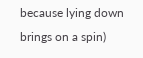because lying down brings on a spin)